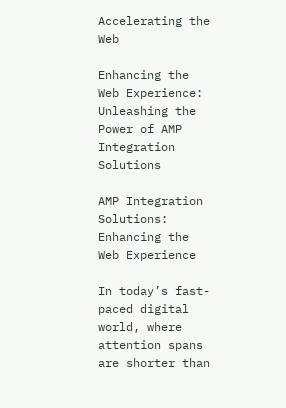Accelerating the Web

Enhancing the Web Experience: Unleashing the Power of AMP Integration Solutions

AMP Integration Solutions: Enhancing the Web Experience

In today’s fast-paced digital world, where attention spans are shorter than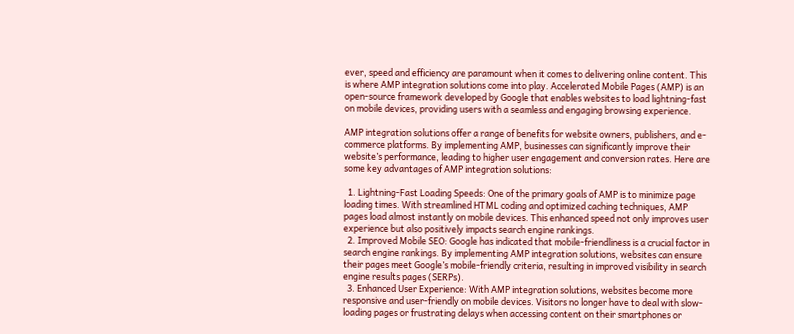ever, speed and efficiency are paramount when it comes to delivering online content. This is where AMP integration solutions come into play. Accelerated Mobile Pages (AMP) is an open-source framework developed by Google that enables websites to load lightning-fast on mobile devices, providing users with a seamless and engaging browsing experience.

AMP integration solutions offer a range of benefits for website owners, publishers, and e-commerce platforms. By implementing AMP, businesses can significantly improve their website’s performance, leading to higher user engagement and conversion rates. Here are some key advantages of AMP integration solutions:

  1. Lightning-Fast Loading Speeds: One of the primary goals of AMP is to minimize page loading times. With streamlined HTML coding and optimized caching techniques, AMP pages load almost instantly on mobile devices. This enhanced speed not only improves user experience but also positively impacts search engine rankings.
  2. Improved Mobile SEO: Google has indicated that mobile-friendliness is a crucial factor in search engine rankings. By implementing AMP integration solutions, websites can ensure their pages meet Google’s mobile-friendly criteria, resulting in improved visibility in search engine results pages (SERPs).
  3. Enhanced User Experience: With AMP integration solutions, websites become more responsive and user-friendly on mobile devices. Visitors no longer have to deal with slow-loading pages or frustrating delays when accessing content on their smartphones or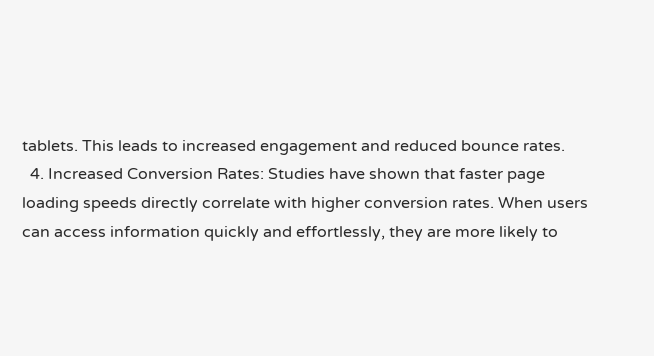tablets. This leads to increased engagement and reduced bounce rates.
  4. Increased Conversion Rates: Studies have shown that faster page loading speeds directly correlate with higher conversion rates. When users can access information quickly and effortlessly, they are more likely to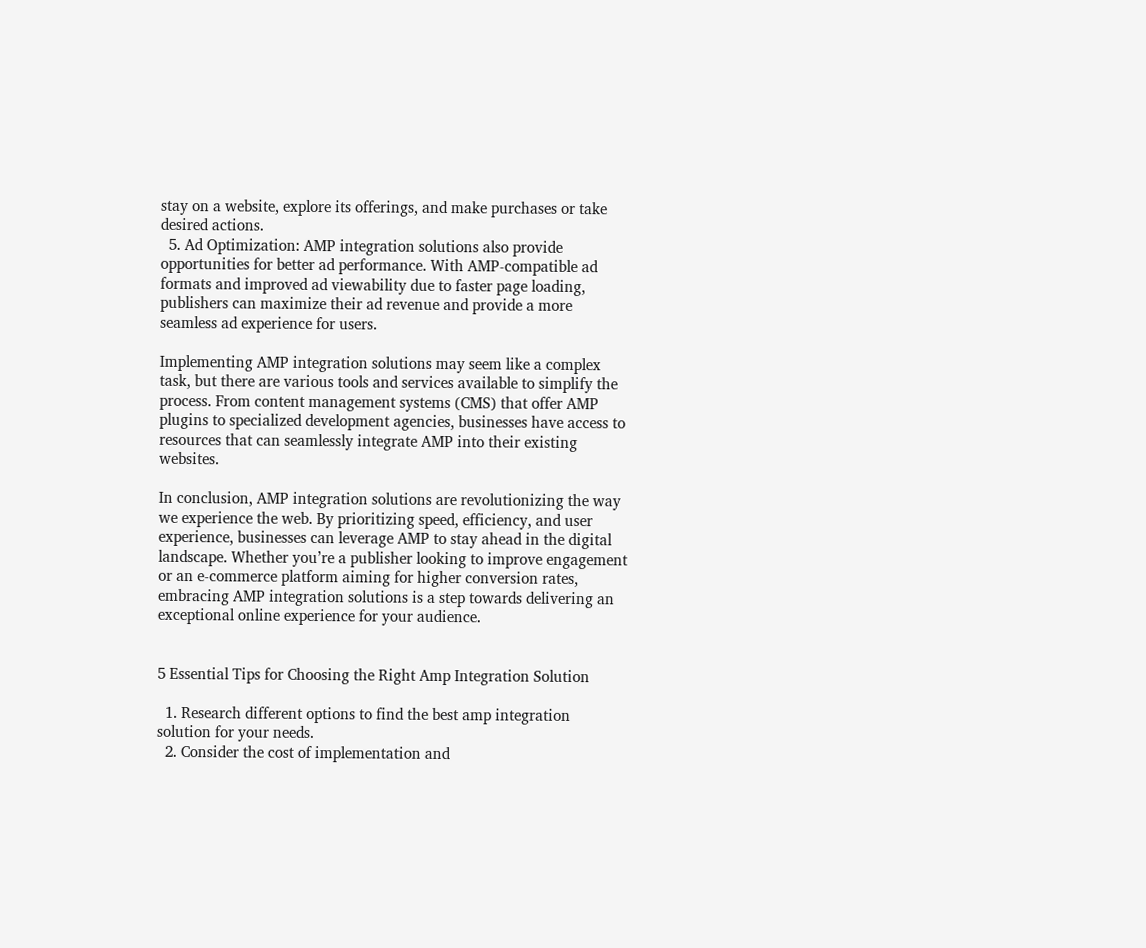stay on a website, explore its offerings, and make purchases or take desired actions.
  5. Ad Optimization: AMP integration solutions also provide opportunities for better ad performance. With AMP-compatible ad formats and improved ad viewability due to faster page loading, publishers can maximize their ad revenue and provide a more seamless ad experience for users.

Implementing AMP integration solutions may seem like a complex task, but there are various tools and services available to simplify the process. From content management systems (CMS) that offer AMP plugins to specialized development agencies, businesses have access to resources that can seamlessly integrate AMP into their existing websites.

In conclusion, AMP integration solutions are revolutionizing the way we experience the web. By prioritizing speed, efficiency, and user experience, businesses can leverage AMP to stay ahead in the digital landscape. Whether you’re a publisher looking to improve engagement or an e-commerce platform aiming for higher conversion rates, embracing AMP integration solutions is a step towards delivering an exceptional online experience for your audience.


5 Essential Tips for Choosing the Right Amp Integration Solution

  1. Research different options to find the best amp integration solution for your needs.
  2. Consider the cost of implementation and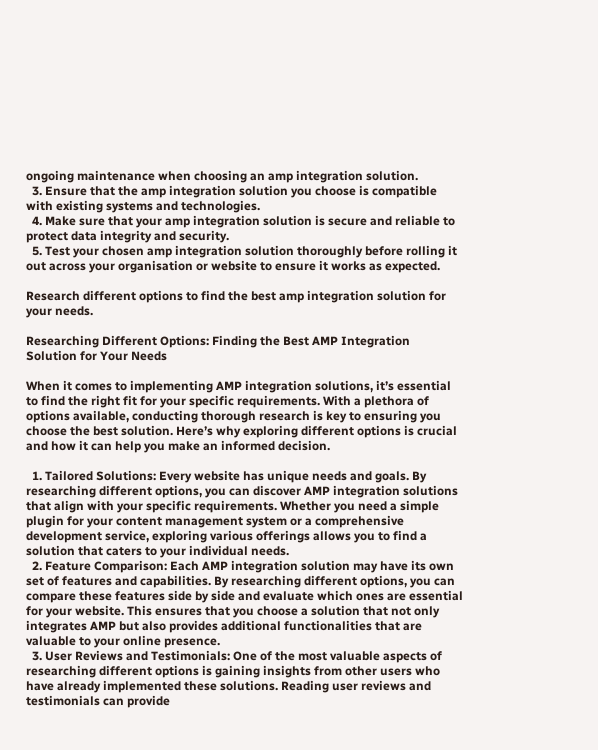ongoing maintenance when choosing an amp integration solution.
  3. Ensure that the amp integration solution you choose is compatible with existing systems and technologies.
  4. Make sure that your amp integration solution is secure and reliable to protect data integrity and security.
  5. Test your chosen amp integration solution thoroughly before rolling it out across your organisation or website to ensure it works as expected.

Research different options to find the best amp integration solution for your needs.

Researching Different Options: Finding the Best AMP Integration Solution for Your Needs

When it comes to implementing AMP integration solutions, it’s essential to find the right fit for your specific requirements. With a plethora of options available, conducting thorough research is key to ensuring you choose the best solution. Here’s why exploring different options is crucial and how it can help you make an informed decision.

  1. Tailored Solutions: Every website has unique needs and goals. By researching different options, you can discover AMP integration solutions that align with your specific requirements. Whether you need a simple plugin for your content management system or a comprehensive development service, exploring various offerings allows you to find a solution that caters to your individual needs.
  2. Feature Comparison: Each AMP integration solution may have its own set of features and capabilities. By researching different options, you can compare these features side by side and evaluate which ones are essential for your website. This ensures that you choose a solution that not only integrates AMP but also provides additional functionalities that are valuable to your online presence.
  3. User Reviews and Testimonials: One of the most valuable aspects of researching different options is gaining insights from other users who have already implemented these solutions. Reading user reviews and testimonials can provide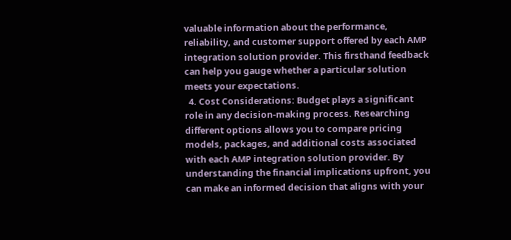valuable information about the performance, reliability, and customer support offered by each AMP integration solution provider. This firsthand feedback can help you gauge whether a particular solution meets your expectations.
  4. Cost Considerations: Budget plays a significant role in any decision-making process. Researching different options allows you to compare pricing models, packages, and additional costs associated with each AMP integration solution provider. By understanding the financial implications upfront, you can make an informed decision that aligns with your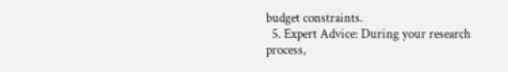budget constraints.
  5. Expert Advice: During your research process,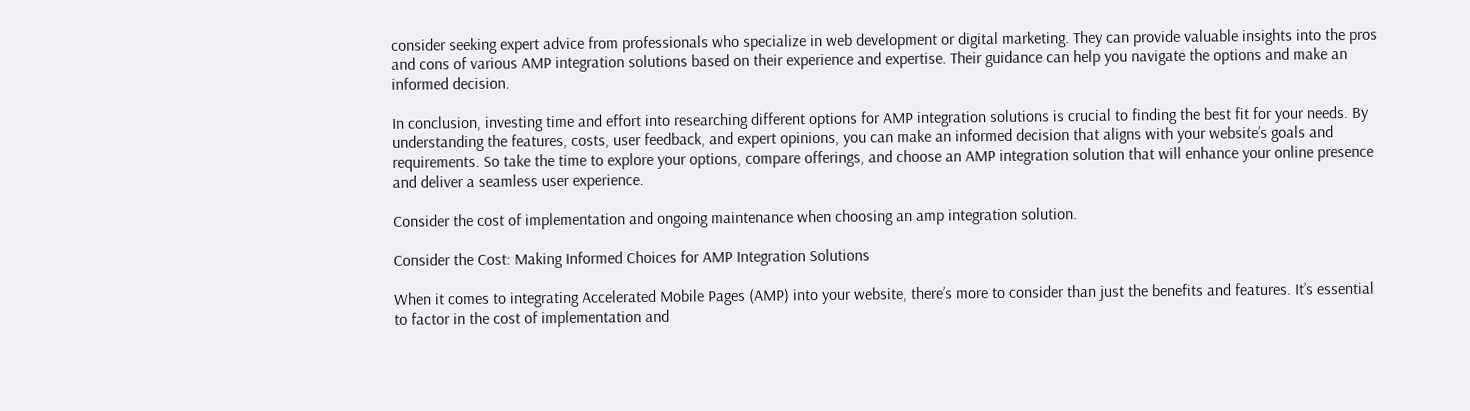consider seeking expert advice from professionals who specialize in web development or digital marketing. They can provide valuable insights into the pros and cons of various AMP integration solutions based on their experience and expertise. Their guidance can help you navigate the options and make an informed decision.

In conclusion, investing time and effort into researching different options for AMP integration solutions is crucial to finding the best fit for your needs. By understanding the features, costs, user feedback, and expert opinions, you can make an informed decision that aligns with your website’s goals and requirements. So take the time to explore your options, compare offerings, and choose an AMP integration solution that will enhance your online presence and deliver a seamless user experience.

Consider the cost of implementation and ongoing maintenance when choosing an amp integration solution.

Consider the Cost: Making Informed Choices for AMP Integration Solutions

When it comes to integrating Accelerated Mobile Pages (AMP) into your website, there’s more to consider than just the benefits and features. It’s essential to factor in the cost of implementation and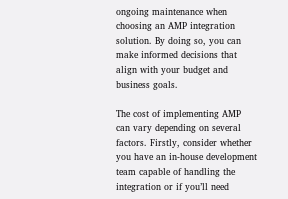ongoing maintenance when choosing an AMP integration solution. By doing so, you can make informed decisions that align with your budget and business goals.

The cost of implementing AMP can vary depending on several factors. Firstly, consider whether you have an in-house development team capable of handling the integration or if you’ll need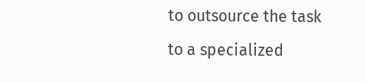to outsource the task to a specialized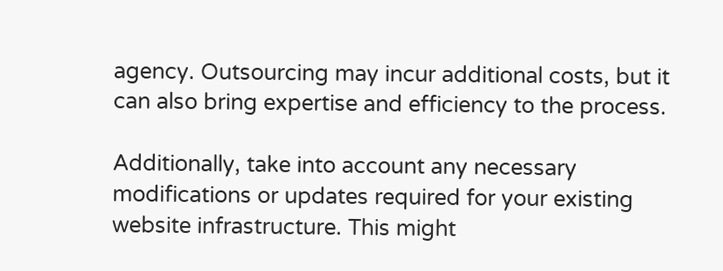agency. Outsourcing may incur additional costs, but it can also bring expertise and efficiency to the process.

Additionally, take into account any necessary modifications or updates required for your existing website infrastructure. This might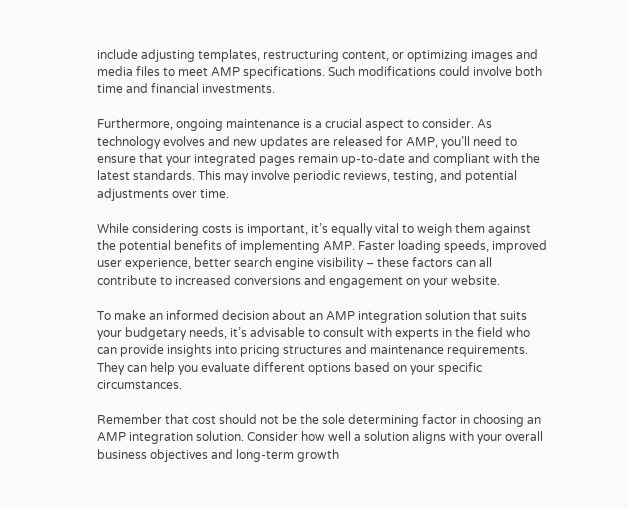include adjusting templates, restructuring content, or optimizing images and media files to meet AMP specifications. Such modifications could involve both time and financial investments.

Furthermore, ongoing maintenance is a crucial aspect to consider. As technology evolves and new updates are released for AMP, you’ll need to ensure that your integrated pages remain up-to-date and compliant with the latest standards. This may involve periodic reviews, testing, and potential adjustments over time.

While considering costs is important, it’s equally vital to weigh them against the potential benefits of implementing AMP. Faster loading speeds, improved user experience, better search engine visibility – these factors can all contribute to increased conversions and engagement on your website.

To make an informed decision about an AMP integration solution that suits your budgetary needs, it’s advisable to consult with experts in the field who can provide insights into pricing structures and maintenance requirements. They can help you evaluate different options based on your specific circumstances.

Remember that cost should not be the sole determining factor in choosing an AMP integration solution. Consider how well a solution aligns with your overall business objectives and long-term growth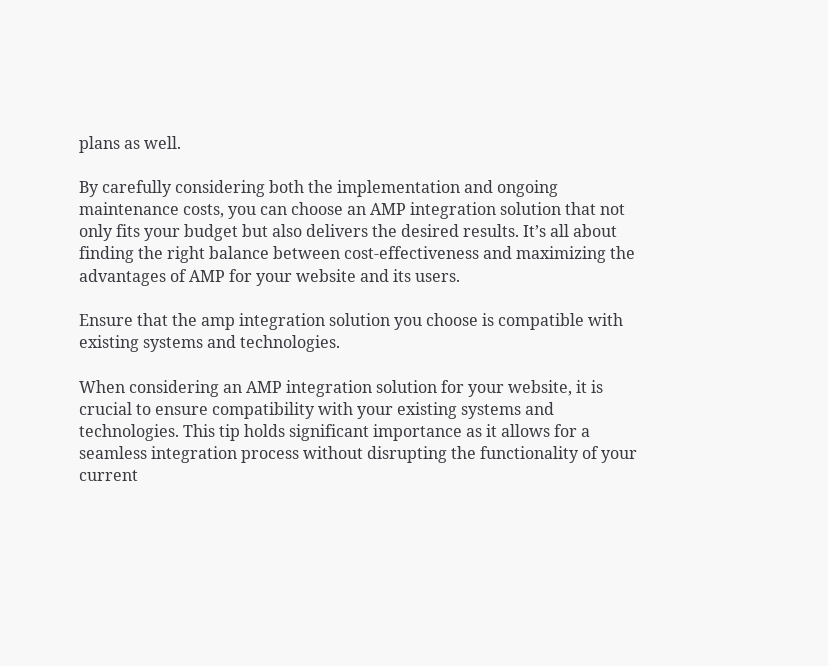plans as well.

By carefully considering both the implementation and ongoing maintenance costs, you can choose an AMP integration solution that not only fits your budget but also delivers the desired results. It’s all about finding the right balance between cost-effectiveness and maximizing the advantages of AMP for your website and its users.

Ensure that the amp integration solution you choose is compatible with existing systems and technologies.

When considering an AMP integration solution for your website, it is crucial to ensure compatibility with your existing systems and technologies. This tip holds significant importance as it allows for a seamless integration process without disrupting the functionality of your current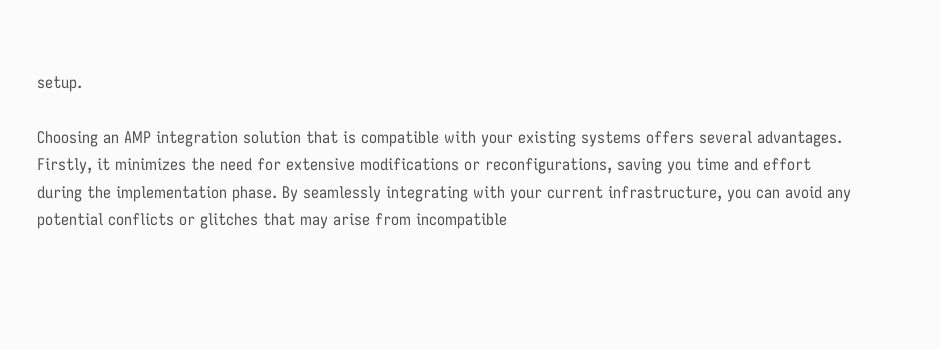setup.

Choosing an AMP integration solution that is compatible with your existing systems offers several advantages. Firstly, it minimizes the need for extensive modifications or reconfigurations, saving you time and effort during the implementation phase. By seamlessly integrating with your current infrastructure, you can avoid any potential conflicts or glitches that may arise from incompatible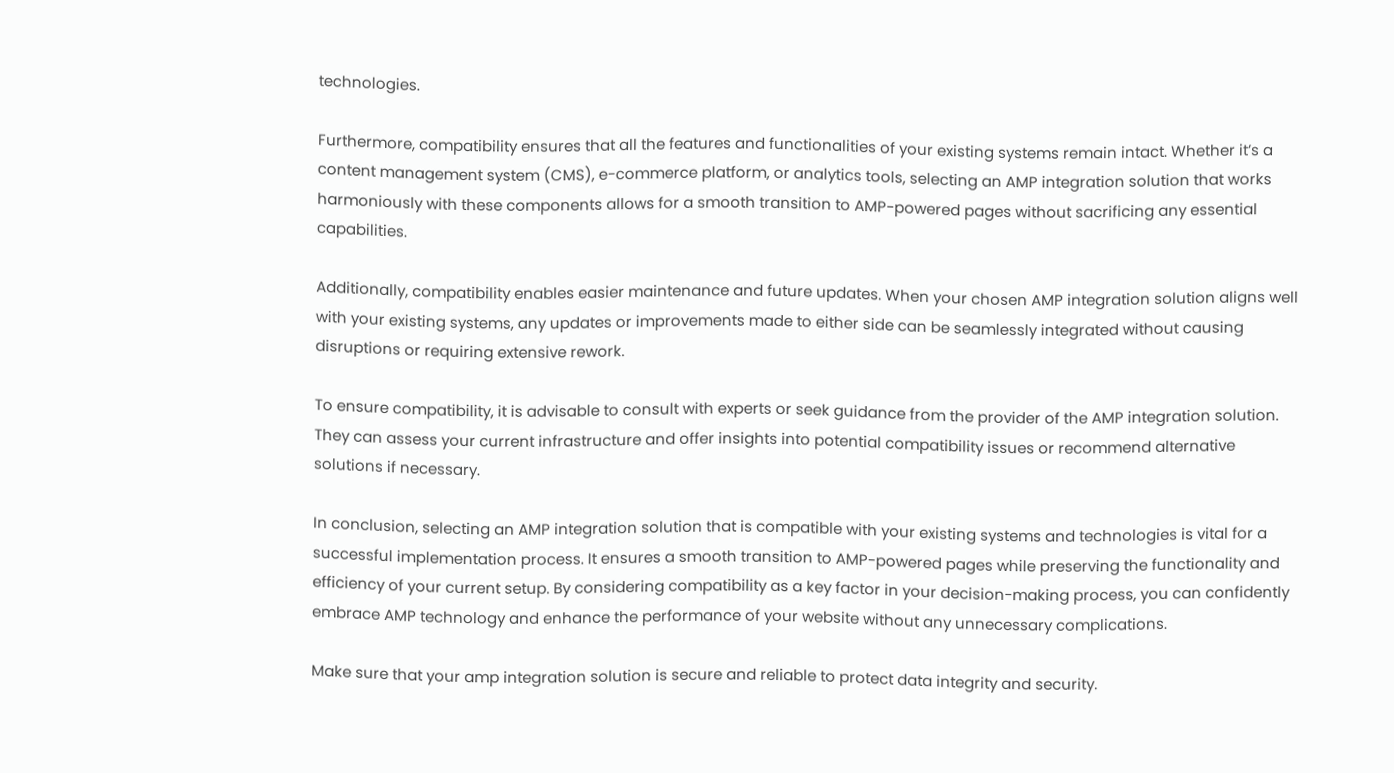technologies.

Furthermore, compatibility ensures that all the features and functionalities of your existing systems remain intact. Whether it’s a content management system (CMS), e-commerce platform, or analytics tools, selecting an AMP integration solution that works harmoniously with these components allows for a smooth transition to AMP-powered pages without sacrificing any essential capabilities.

Additionally, compatibility enables easier maintenance and future updates. When your chosen AMP integration solution aligns well with your existing systems, any updates or improvements made to either side can be seamlessly integrated without causing disruptions or requiring extensive rework.

To ensure compatibility, it is advisable to consult with experts or seek guidance from the provider of the AMP integration solution. They can assess your current infrastructure and offer insights into potential compatibility issues or recommend alternative solutions if necessary.

In conclusion, selecting an AMP integration solution that is compatible with your existing systems and technologies is vital for a successful implementation process. It ensures a smooth transition to AMP-powered pages while preserving the functionality and efficiency of your current setup. By considering compatibility as a key factor in your decision-making process, you can confidently embrace AMP technology and enhance the performance of your website without any unnecessary complications.

Make sure that your amp integration solution is secure and reliable to protect data integrity and security.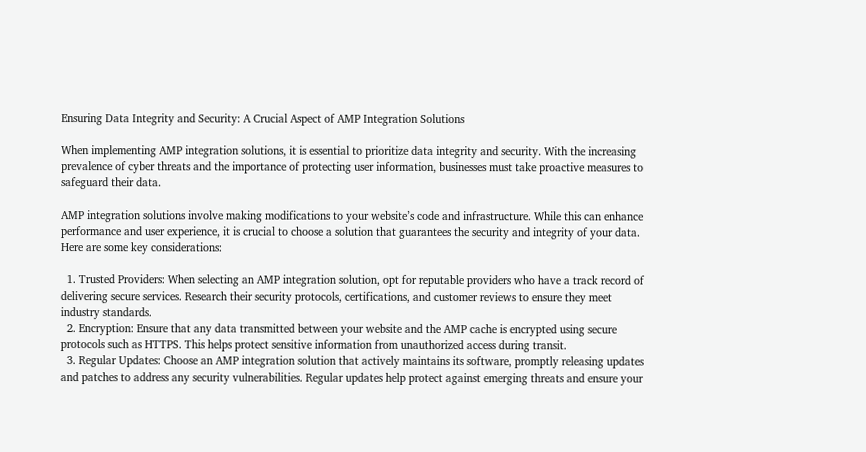Ensuring Data Integrity and Security: A Crucial Aspect of AMP Integration Solutions

When implementing AMP integration solutions, it is essential to prioritize data integrity and security. With the increasing prevalence of cyber threats and the importance of protecting user information, businesses must take proactive measures to safeguard their data.

AMP integration solutions involve making modifications to your website’s code and infrastructure. While this can enhance performance and user experience, it is crucial to choose a solution that guarantees the security and integrity of your data. Here are some key considerations:

  1. Trusted Providers: When selecting an AMP integration solution, opt for reputable providers who have a track record of delivering secure services. Research their security protocols, certifications, and customer reviews to ensure they meet industry standards.
  2. Encryption: Ensure that any data transmitted between your website and the AMP cache is encrypted using secure protocols such as HTTPS. This helps protect sensitive information from unauthorized access during transit.
  3. Regular Updates: Choose an AMP integration solution that actively maintains its software, promptly releasing updates and patches to address any security vulnerabilities. Regular updates help protect against emerging threats and ensure your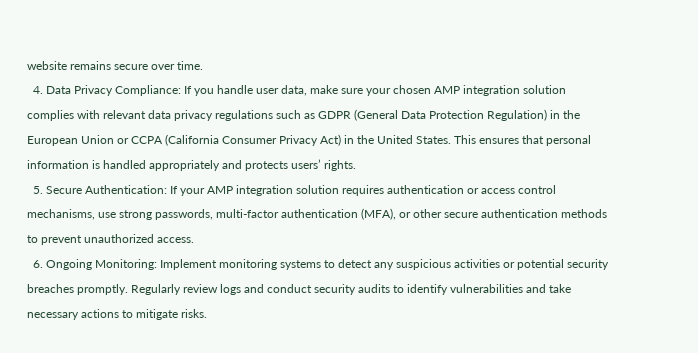website remains secure over time.
  4. Data Privacy Compliance: If you handle user data, make sure your chosen AMP integration solution complies with relevant data privacy regulations such as GDPR (General Data Protection Regulation) in the European Union or CCPA (California Consumer Privacy Act) in the United States. This ensures that personal information is handled appropriately and protects users’ rights.
  5. Secure Authentication: If your AMP integration solution requires authentication or access control mechanisms, use strong passwords, multi-factor authentication (MFA), or other secure authentication methods to prevent unauthorized access.
  6. Ongoing Monitoring: Implement monitoring systems to detect any suspicious activities or potential security breaches promptly. Regularly review logs and conduct security audits to identify vulnerabilities and take necessary actions to mitigate risks.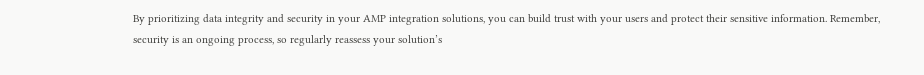By prioritizing data integrity and security in your AMP integration solutions, you can build trust with your users and protect their sensitive information. Remember, security is an ongoing process, so regularly reassess your solution’s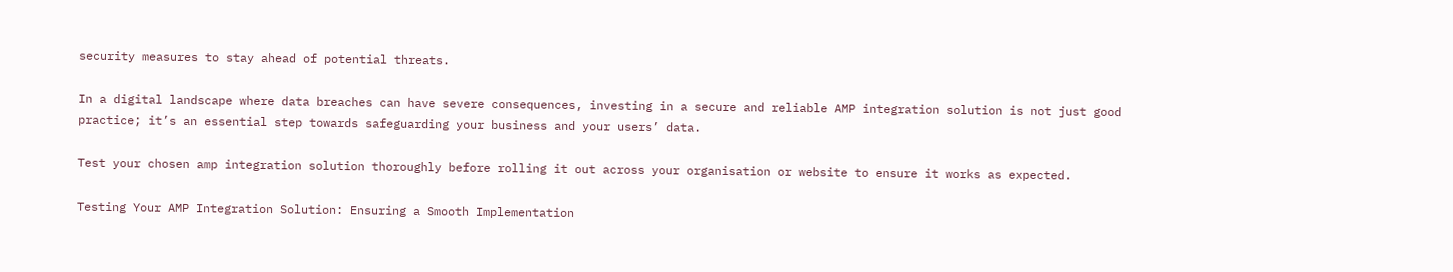security measures to stay ahead of potential threats.

In a digital landscape where data breaches can have severe consequences, investing in a secure and reliable AMP integration solution is not just good practice; it’s an essential step towards safeguarding your business and your users’ data.

Test your chosen amp integration solution thoroughly before rolling it out across your organisation or website to ensure it works as expected.

Testing Your AMP Integration Solution: Ensuring a Smooth Implementation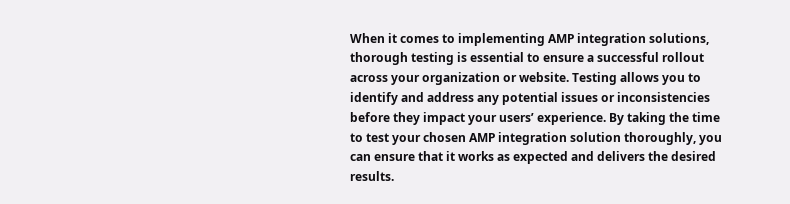When it comes to implementing AMP integration solutions, thorough testing is essential to ensure a successful rollout across your organization or website. Testing allows you to identify and address any potential issues or inconsistencies before they impact your users’ experience. By taking the time to test your chosen AMP integration solution thoroughly, you can ensure that it works as expected and delivers the desired results.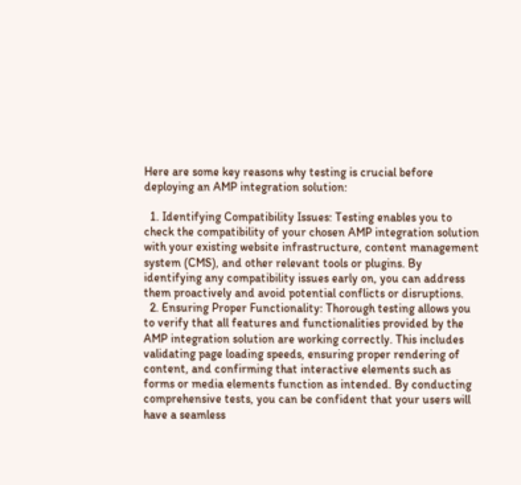Here are some key reasons why testing is crucial before deploying an AMP integration solution:

  1. Identifying Compatibility Issues: Testing enables you to check the compatibility of your chosen AMP integration solution with your existing website infrastructure, content management system (CMS), and other relevant tools or plugins. By identifying any compatibility issues early on, you can address them proactively and avoid potential conflicts or disruptions.
  2. Ensuring Proper Functionality: Thorough testing allows you to verify that all features and functionalities provided by the AMP integration solution are working correctly. This includes validating page loading speeds, ensuring proper rendering of content, and confirming that interactive elements such as forms or media elements function as intended. By conducting comprehensive tests, you can be confident that your users will have a seamless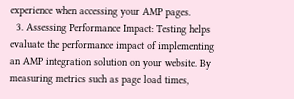experience when accessing your AMP pages.
  3. Assessing Performance Impact: Testing helps evaluate the performance impact of implementing an AMP integration solution on your website. By measuring metrics such as page load times,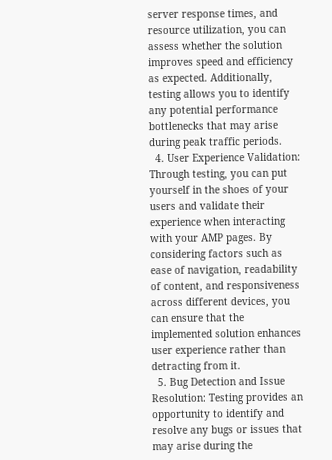server response times, and resource utilization, you can assess whether the solution improves speed and efficiency as expected. Additionally, testing allows you to identify any potential performance bottlenecks that may arise during peak traffic periods.
  4. User Experience Validation: Through testing, you can put yourself in the shoes of your users and validate their experience when interacting with your AMP pages. By considering factors such as ease of navigation, readability of content, and responsiveness across different devices, you can ensure that the implemented solution enhances user experience rather than detracting from it.
  5. Bug Detection and Issue Resolution: Testing provides an opportunity to identify and resolve any bugs or issues that may arise during the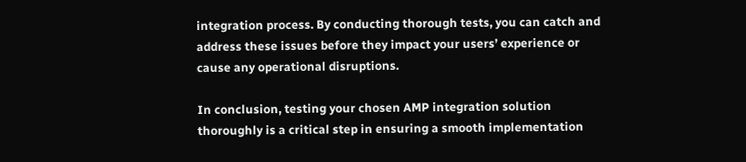integration process. By conducting thorough tests, you can catch and address these issues before they impact your users’ experience or cause any operational disruptions.

In conclusion, testing your chosen AMP integration solution thoroughly is a critical step in ensuring a smooth implementation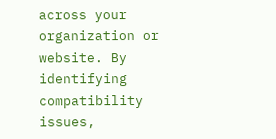across your organization or website. By identifying compatibility issues,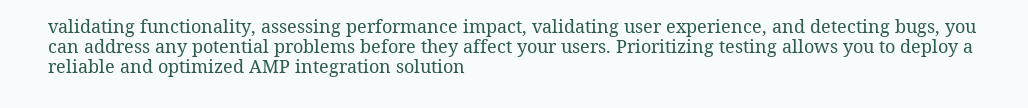validating functionality, assessing performance impact, validating user experience, and detecting bugs, you can address any potential problems before they affect your users. Prioritizing testing allows you to deploy a reliable and optimized AMP integration solution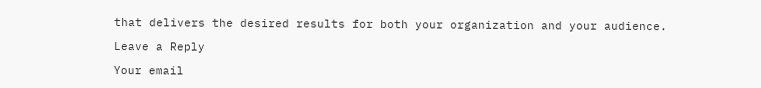that delivers the desired results for both your organization and your audience.

Leave a Reply

Your email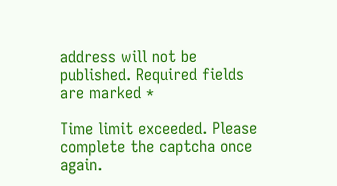address will not be published. Required fields are marked *

Time limit exceeded. Please complete the captcha once again.